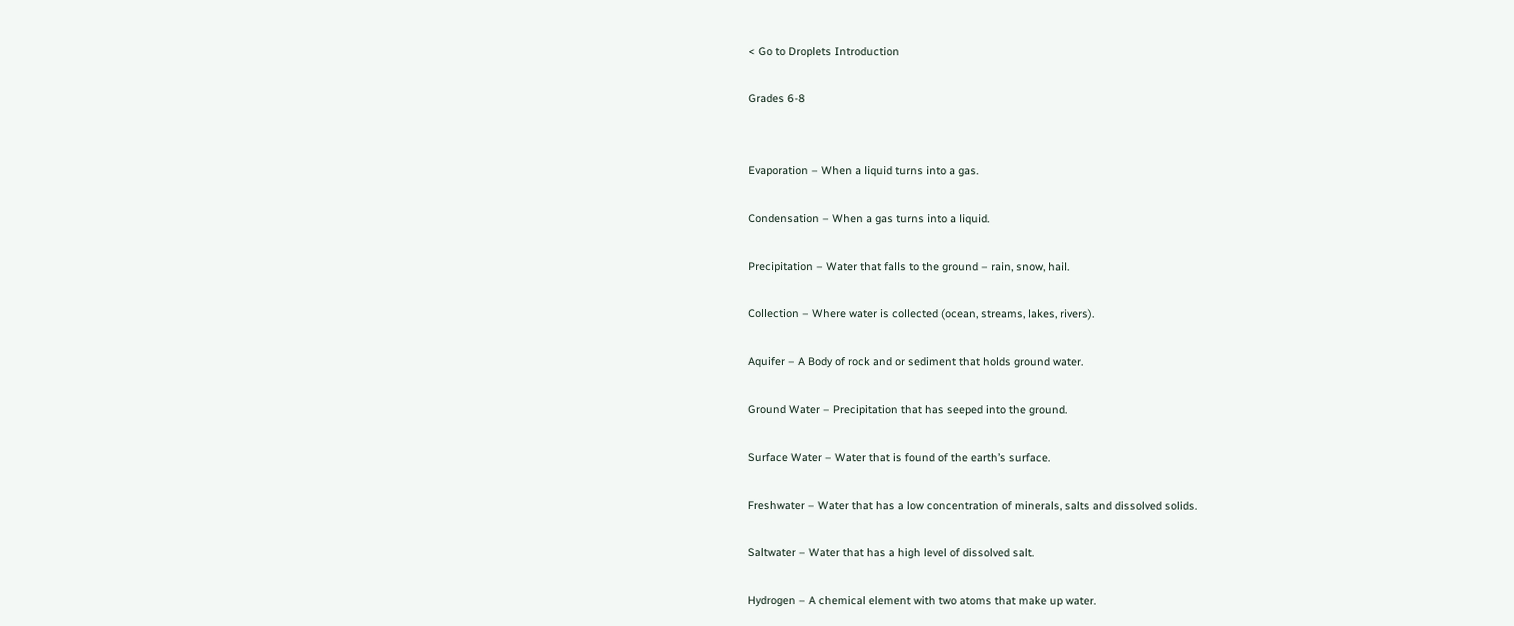< Go to Droplets Introduction

Grades 6-8


Evaporation – When a liquid turns into a gas.

Condensation – When a gas turns into a liquid.

Precipitation – Water that falls to the ground – rain, snow, hail.

Collection – Where water is collected (ocean, streams, lakes, rivers).

Aquifer – A Body of rock and or sediment that holds ground water.

Ground Water – Precipitation that has seeped into the ground.

Surface Water – Water that is found of the earth’s surface.

Freshwater – Water that has a low concentration of minerals, salts and dissolved solids.

Saltwater – Water that has a high level of dissolved salt.

Hydrogen – A chemical element with two atoms that make up water.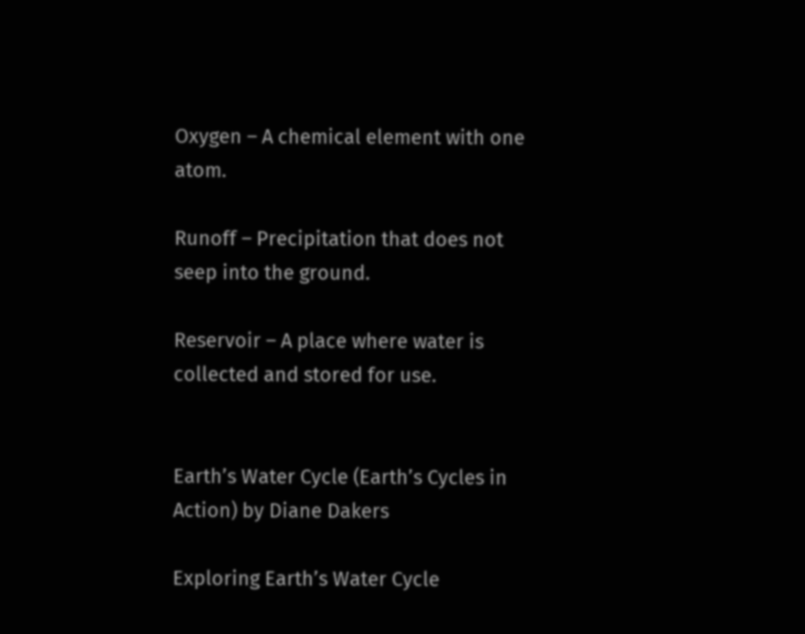Oxygen – A chemical element with one atom.

Runoff – Precipitation that does not seep into the ground.

Reservoir – A place where water is collected and stored for use.


Earth’s Water Cycle (Earth’s Cycles in Action) by Diane Dakers

Exploring Earth’s Water Cycle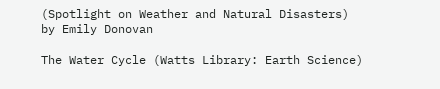(Spotlight on Weather and Natural Disasters) by Emily Donovan

The Water Cycle (Watts Library: Earth Science)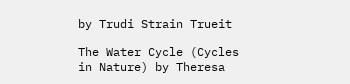by Trudi Strain Trueit

The Water Cycle (Cycles in Nature) by Theresa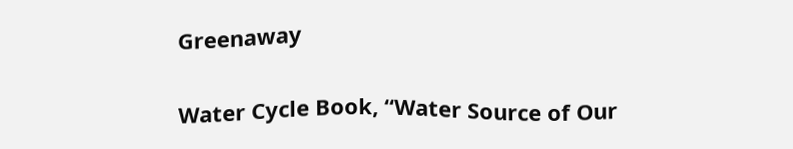Greenaway

Water Cycle Book, “Water Source of Our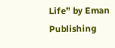Life” by Eman Publishing